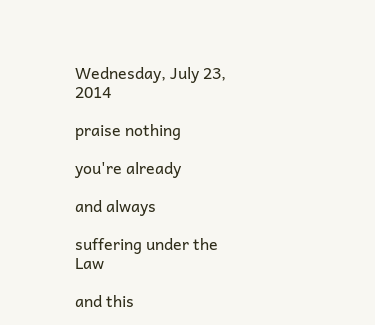Wednesday, July 23, 2014

praise nothing

you're already

and always

suffering under the Law

and this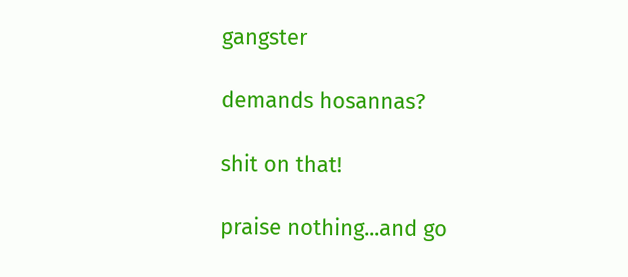gangster

demands hosannas?

shit on that!

praise nothing...and go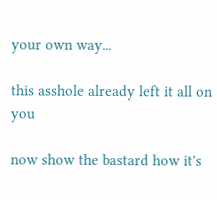your own way...

this asshole already left it all on you

now show the bastard how it's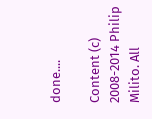done....

Content (c) 2008-2014 Philip Milito. All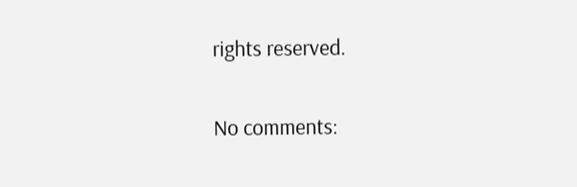rights reserved.

No comments: